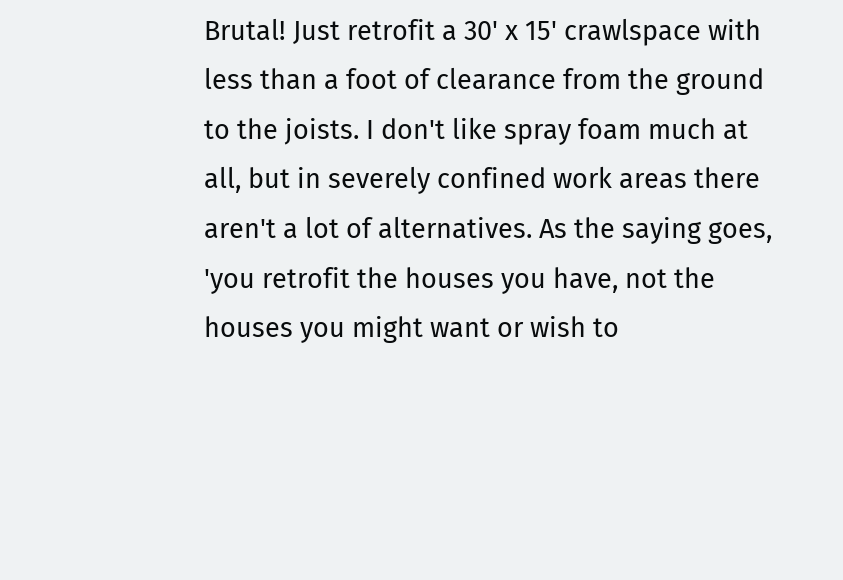Brutal! Just retrofit a 30' x 15' crawlspace with less than a foot of clearance from the ground to the joists. I don't like spray foam much at all, but in severely confined work areas there aren't a lot of alternatives. As the saying goes, 'you retrofit the houses you have, not the houses you might want or wish to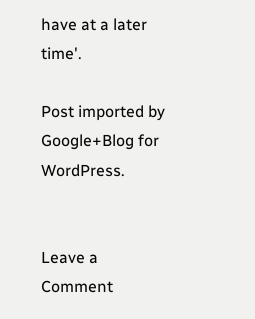have at a later time'.

Post imported by Google+Blog for WordPress.


Leave a Comment